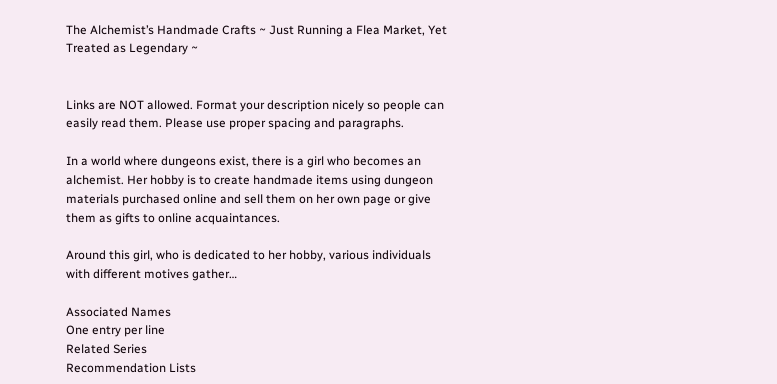The Alchemist’s Handmade Crafts ~ Just Running a Flea Market, Yet Treated as Legendary ~


Links are NOT allowed. Format your description nicely so people can easily read them. Please use proper spacing and paragraphs.

In a world where dungeons exist, there is a girl who becomes an alchemist. Her hobby is to create handmade items using dungeon materials purchased online and sell them on her own page or give them as gifts to online acquaintances.

Around this girl, who is dedicated to her hobby, various individuals with different motives gather…

Associated Names
One entry per line
Related Series
Recommendation Lists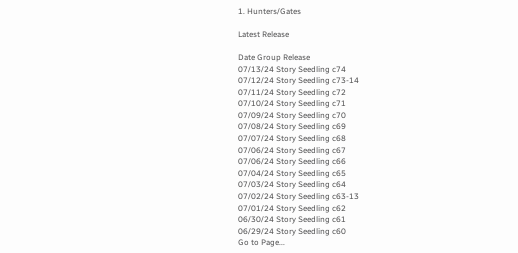1. Hunters/Gates

Latest Release

Date Group Release
07/13/24 Story Seedling c74
07/12/24 Story Seedling c73-14
07/11/24 Story Seedling c72
07/10/24 Story Seedling c71
07/09/24 Story Seedling c70
07/08/24 Story Seedling c69
07/07/24 Story Seedling c68
07/06/24 Story Seedling c67
07/06/24 Story Seedling c66
07/04/24 Story Seedling c65
07/03/24 Story Seedling c64
07/02/24 Story Seedling c63-13
07/01/24 Story Seedling c62
06/30/24 Story Seedling c61
06/29/24 Story Seedling c60
Go to Page...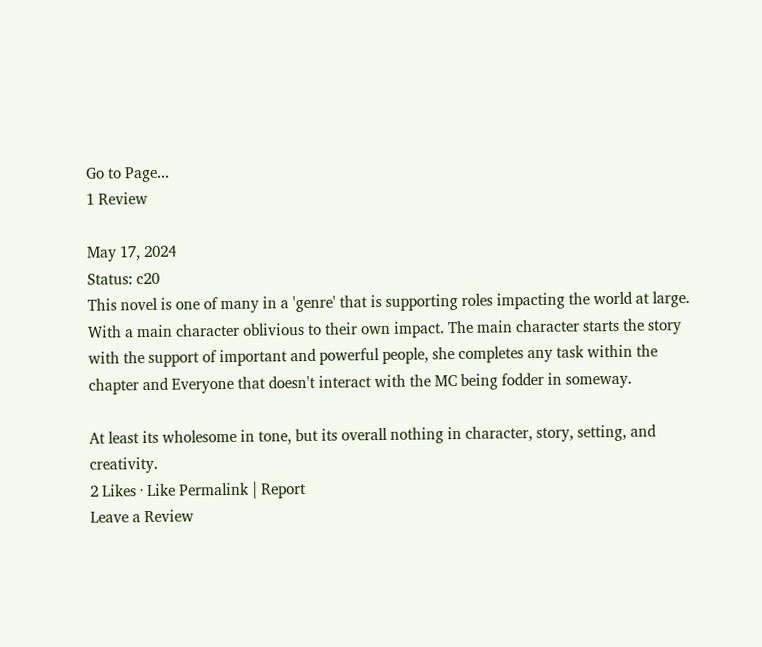Go to Page...
1 Review

May 17, 2024
Status: c20
This novel is one of many in a 'genre' that is supporting roles impacting the world at large. With a main character oblivious to their own impact. The main character starts the story with the support of important and powerful people, she completes any task within the chapter and Everyone that doesn't interact with the MC being fodder in someway.

At least its wholesome in tone, but its overall nothing in character, story, setting, and creativity.
2 Likes · Like Permalink | Report
Leave a Review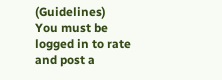(Guidelines)
You must be logged in to rate and post a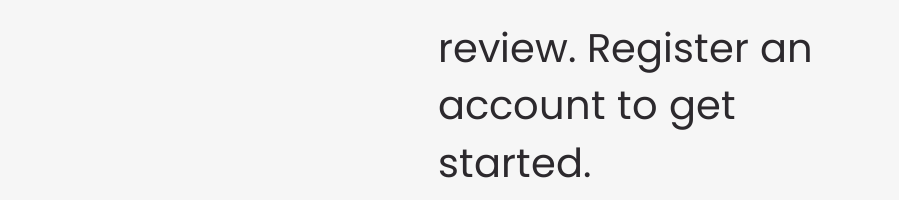review. Register an account to get started.